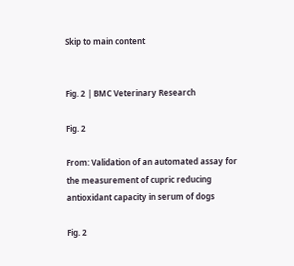Skip to main content


Fig. 2 | BMC Veterinary Research

Fig. 2

From: Validation of an automated assay for the measurement of cupric reducing antioxidant capacity in serum of dogs

Fig. 2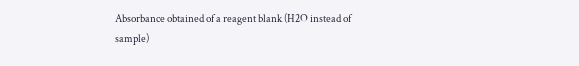Absorbance obtained of a reagent blank (H2O instead of sample)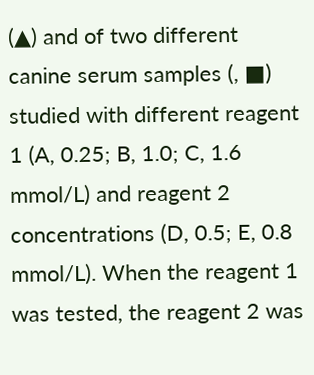(▲) and of two different canine serum samples (, ■) studied with different reagent 1 (A, 0.25; B, 1.0; C, 1.6 mmol/L) and reagent 2 concentrations (D, 0.5; E, 0.8 mmol/L). When the reagent 1 was tested, the reagent 2 was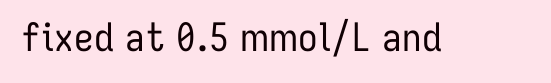fixed at 0.5 mmol/L and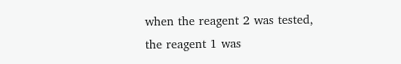when the reagent 2 was tested, the reagent 1 was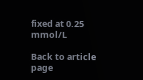fixed at 0.25 mmol/L

Back to article page